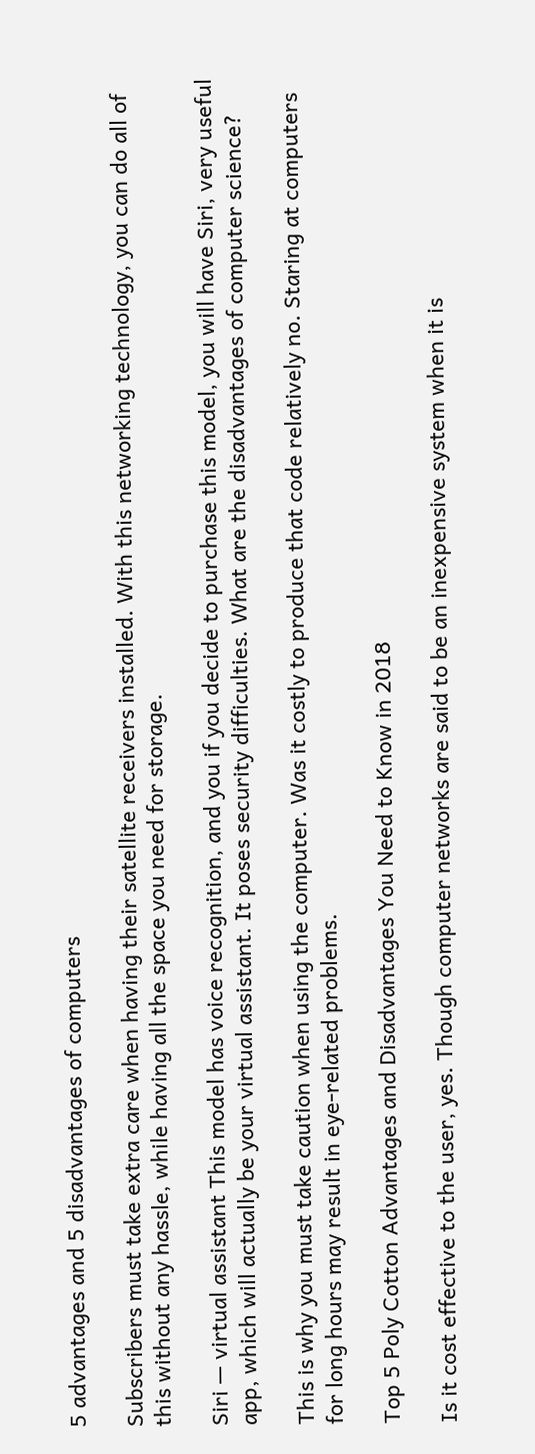5 advantages and 5 disadvantages of computers

Subscribers must take extra care when having their satellite receivers installed. With this networking technology, you can do all of this without any hassle, while having all the space you need for storage.

Siri — virtual assistant This model has voice recognition, and you if you decide to purchase this model, you will have Siri, very useful app, which will actually be your virtual assistant. It poses security difficulties. What are the disadvantages of computer science?

This is why you must take caution when using the computer. Was it costly to produce that code relatively no. Staring at computers for long hours may result in eye-related problems.

Top 5 Poly Cotton Advantages and Disadvantages You Need to Know in 2018

Is it cost effective to the user, yes. Though computer networks are said to be an inexpensive system when it is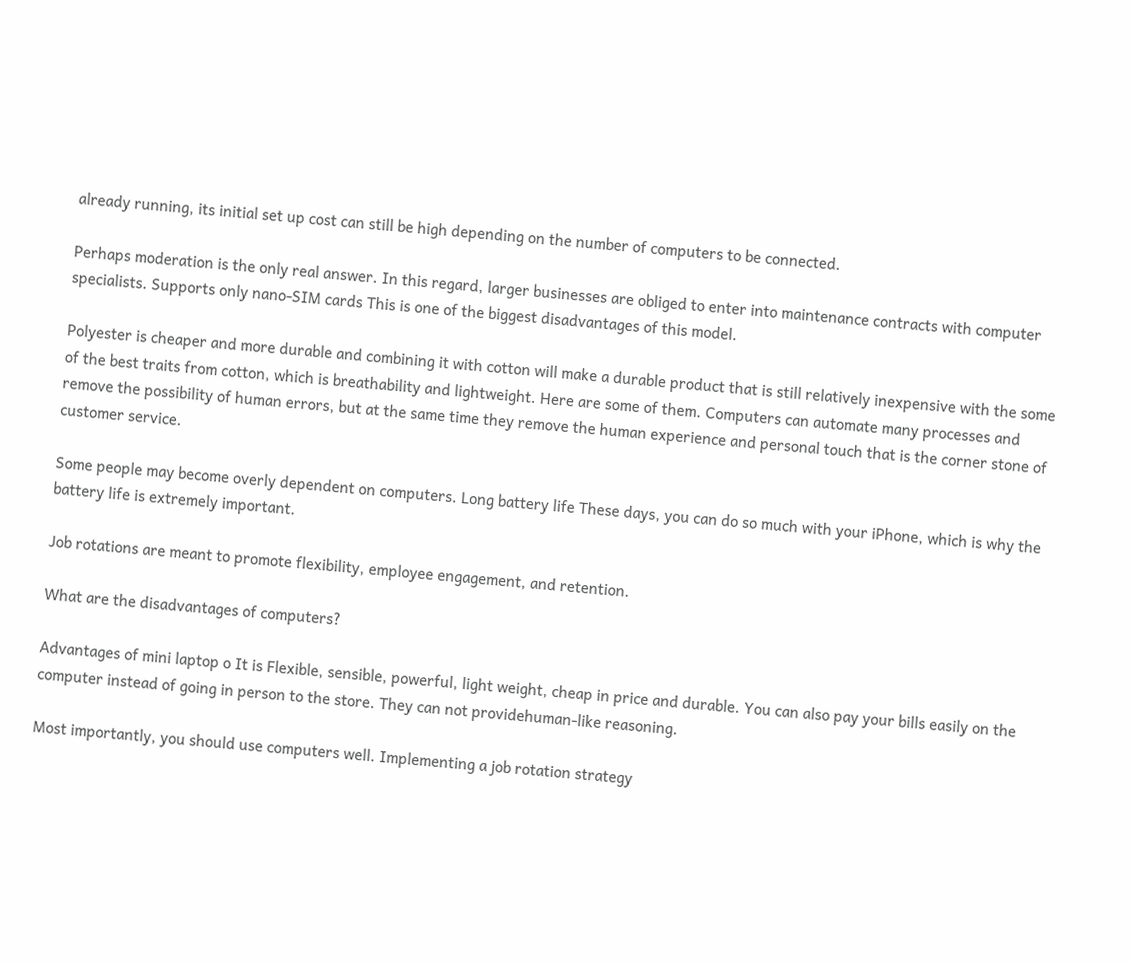already running, its initial set up cost can still be high depending on the number of computers to be connected.

Perhaps moderation is the only real answer. In this regard, larger businesses are obliged to enter into maintenance contracts with computer specialists. Supports only nano-SIM cards This is one of the biggest disadvantages of this model.

Polyester is cheaper and more durable and combining it with cotton will make a durable product that is still relatively inexpensive with the some of the best traits from cotton, which is breathability and lightweight. Here are some of them. Computers can automate many processes and remove the possibility of human errors, but at the same time they remove the human experience and personal touch that is the corner stone of customer service.

Some people may become overly dependent on computers. Long battery life These days, you can do so much with your iPhone, which is why the battery life is extremely important.

Job rotations are meant to promote flexibility, employee engagement, and retention.

What are the disadvantages of computers?

Advantages of mini laptop o It is Flexible, sensible, powerful, light weight, cheap in price and durable. You can also pay your bills easily on the computer instead of going in person to the store. They can not providehuman-like reasoning.

Most importantly, you should use computers well. Implementing a job rotation strategy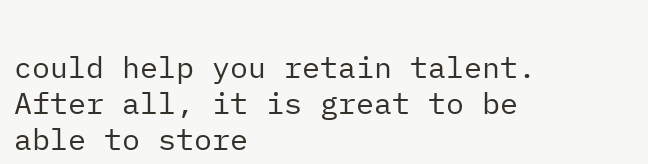could help you retain talent. After all, it is great to be able to store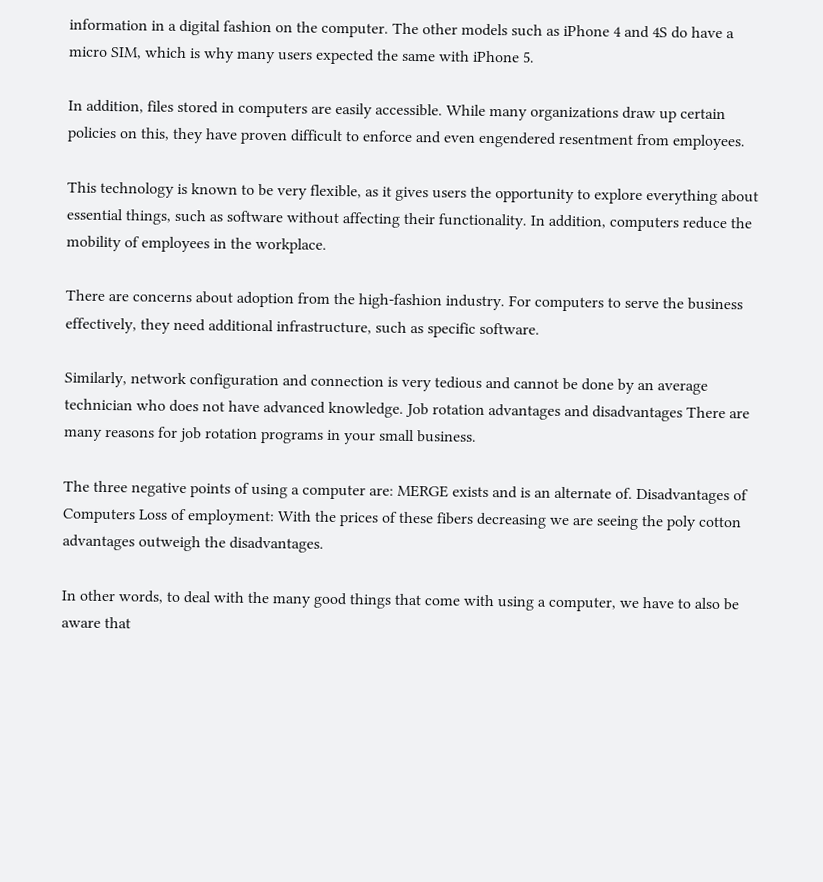information in a digital fashion on the computer. The other models such as iPhone 4 and 4S do have a micro SIM, which is why many users expected the same with iPhone 5.

In addition, files stored in computers are easily accessible. While many organizations draw up certain policies on this, they have proven difficult to enforce and even engendered resentment from employees.

This technology is known to be very flexible, as it gives users the opportunity to explore everything about essential things, such as software without affecting their functionality. In addition, computers reduce the mobility of employees in the workplace.

There are concerns about adoption from the high-fashion industry. For computers to serve the business effectively, they need additional infrastructure, such as specific software.

Similarly, network configuration and connection is very tedious and cannot be done by an average technician who does not have advanced knowledge. Job rotation advantages and disadvantages There are many reasons for job rotation programs in your small business.

The three negative points of using a computer are: MERGE exists and is an alternate of. Disadvantages of Computers Loss of employment: With the prices of these fibers decreasing we are seeing the poly cotton advantages outweigh the disadvantages.

In other words, to deal with the many good things that come with using a computer, we have to also be aware that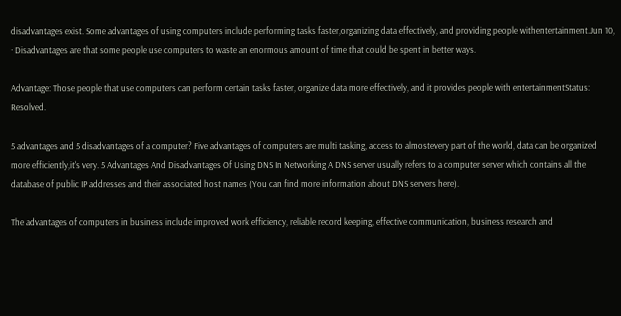disadvantages exist. Some advantages of using computers include performing tasks faster,organizing data effectively, and providing people withentertainment.Jun 10,  · Disadvantages are that some people use computers to waste an enormous amount of time that could be spent in better ways.

Advantage: Those people that use computers can perform certain tasks faster, organize data more effectively, and it provides people with entertainmentStatus: Resolved.

5 advantages and 5 disadvantages of a computer? Five advantages of computers are multi tasking, access to almostevery part of the world, data can be organized more efficiently,it's very. 5 Advantages And Disadvantages Of Using DNS In Networking A DNS server usually refers to a computer server which contains all the database of public IP addresses and their associated host names (You can find more information about DNS servers here).

The advantages of computers in business include improved work efficiency, reliable record keeping, effective communication, business research and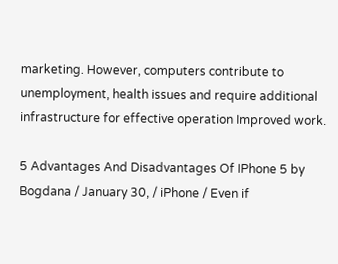marketing. However, computers contribute to unemployment, health issues and require additional infrastructure for effective operation Improved work.

5 Advantages And Disadvantages Of IPhone 5 by Bogdana / January 30, / iPhone / Even if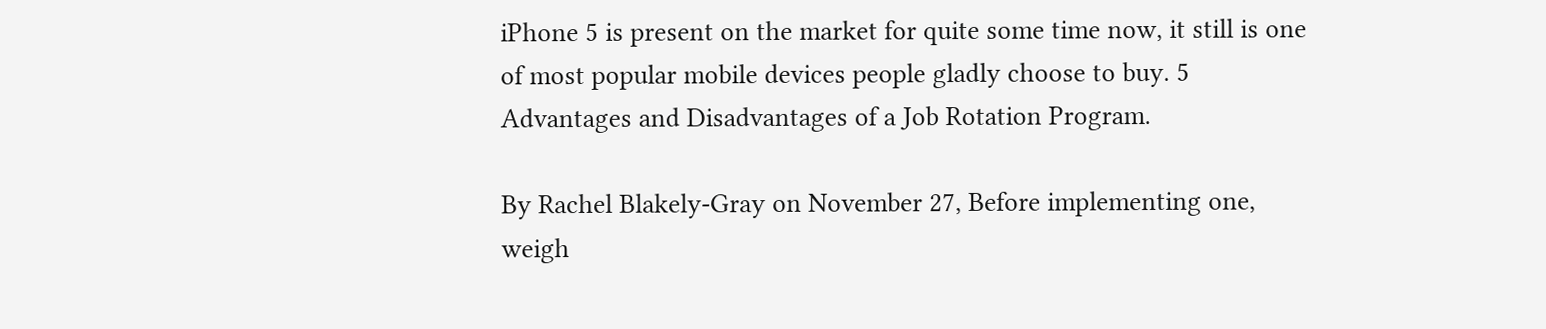iPhone 5 is present on the market for quite some time now, it still is one of most popular mobile devices people gladly choose to buy. 5 Advantages and Disadvantages of a Job Rotation Program.

By Rachel Blakely-Gray on November 27, Before implementing one, weigh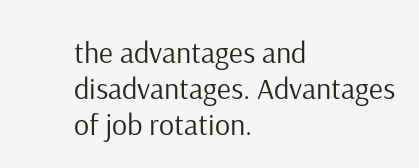the advantages and disadvantages. Advantages of job rotation.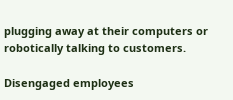plugging away at their computers or robotically talking to customers.

Disengaged employees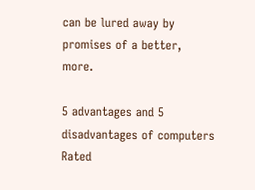can be lured away by promises of a better, more.

5 advantages and 5 disadvantages of computers
Rated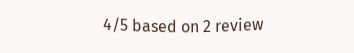4/5 based on 2 review